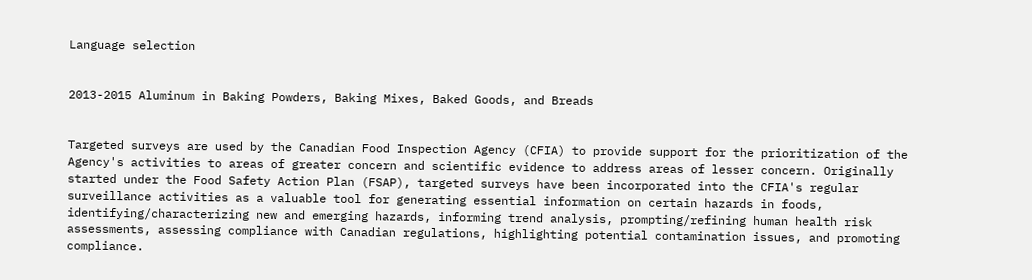Language selection


2013-2015 Aluminum in Baking Powders, Baking Mixes, Baked Goods, and Breads


Targeted surveys are used by the Canadian Food Inspection Agency (CFIA) to provide support for the prioritization of the Agency's activities to areas of greater concern and scientific evidence to address areas of lesser concern. Originally started under the Food Safety Action Plan (FSAP), targeted surveys have been incorporated into the CFIA's regular surveillance activities as a valuable tool for generating essential information on certain hazards in foods, identifying/characterizing new and emerging hazards, informing trend analysis, prompting/refining human health risk assessments, assessing compliance with Canadian regulations, highlighting potential contamination issues, and promoting compliance.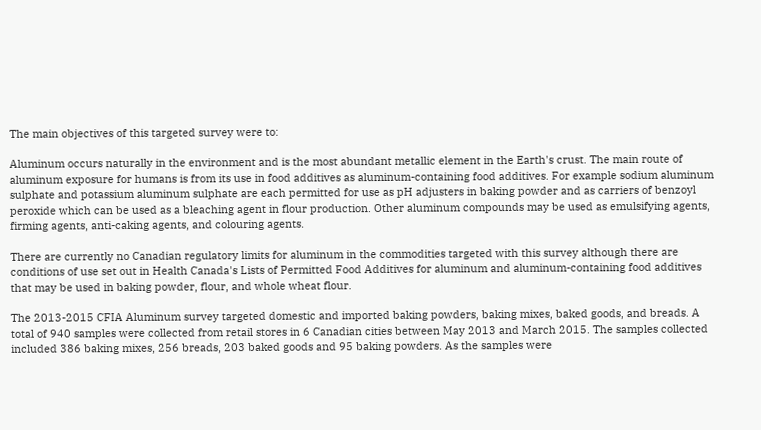The main objectives of this targeted survey were to:

Aluminum occurs naturally in the environment and is the most abundant metallic element in the Earth's crust. The main route of aluminum exposure for humans is from its use in food additives as aluminum-containing food additives. For example sodium aluminum sulphate and potassium aluminum sulphate are each permitted for use as pH adjusters in baking powder and as carriers of benzoyl peroxide which can be used as a bleaching agent in flour production. Other aluminum compounds may be used as emulsifying agents, firming agents, anti-caking agents, and colouring agents.

There are currently no Canadian regulatory limits for aluminum in the commodities targeted with this survey although there are conditions of use set out in Health Canada's Lists of Permitted Food Additives for aluminum and aluminum-containing food additives that may be used in baking powder, flour, and whole wheat flour.

The 2013-2015 CFIA Aluminum survey targeted domestic and imported baking powders, baking mixes, baked goods, and breads. A total of 940 samples were collected from retail stores in 6 Canadian cities between May 2013 and March 2015. The samples collected included 386 baking mixes, 256 breads, 203 baked goods and 95 baking powders. As the samples were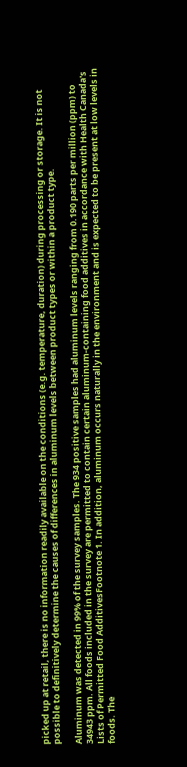picked up at retail, there is no information readily available on the conditions (e.g. temperature, duration) during processing or storage. It is not possible to definitively determine the causes of differences in aluminum levels between product types or within a product type.

Aluminum was detected in 99% of the survey samples. The 934 positive samples had aluminum levels ranging from 0.190 parts per million (ppm) to 34943 ppm. All foods included in the survey are permitted to contain certain aluminum-containing food additives in accordance with Health Canada's Lists of Permitted Food AdditivesFootnote 1. In addition, aluminum occurs naturally in the environment and is expected to be present at low levels in foods. The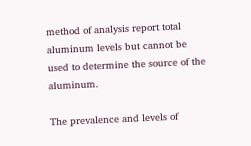method of analysis report total aluminum levels but cannot be used to determine the source of the aluminum.

The prevalence and levels of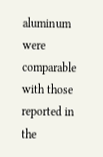aluminum were comparable with those reported in the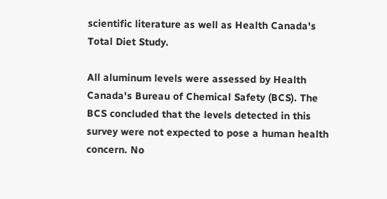scientific literature as well as Health Canada's Total Diet Study.

All aluminum levels were assessed by Health Canada's Bureau of Chemical Safety (BCS). The BCS concluded that the levels detected in this survey were not expected to pose a human health concern. No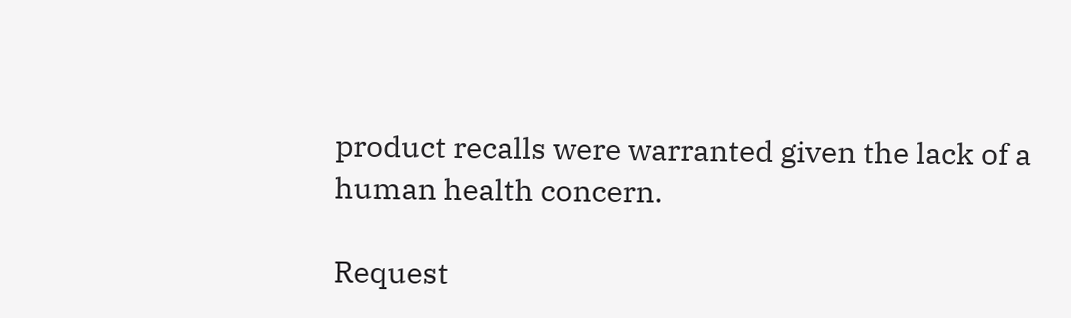product recalls were warranted given the lack of a human health concern.

Request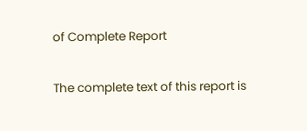of Complete Report

The complete text of this report is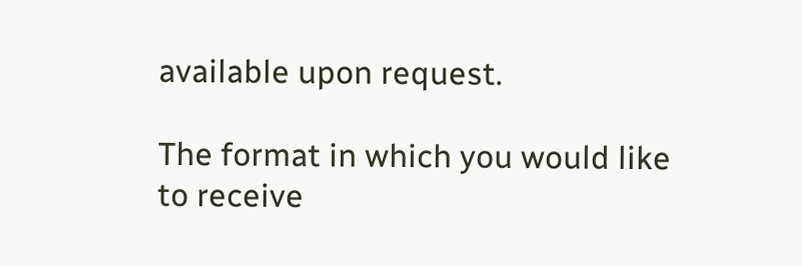available upon request.

The format in which you would like to receive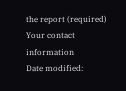the report (required)
Your contact information
Date modified: